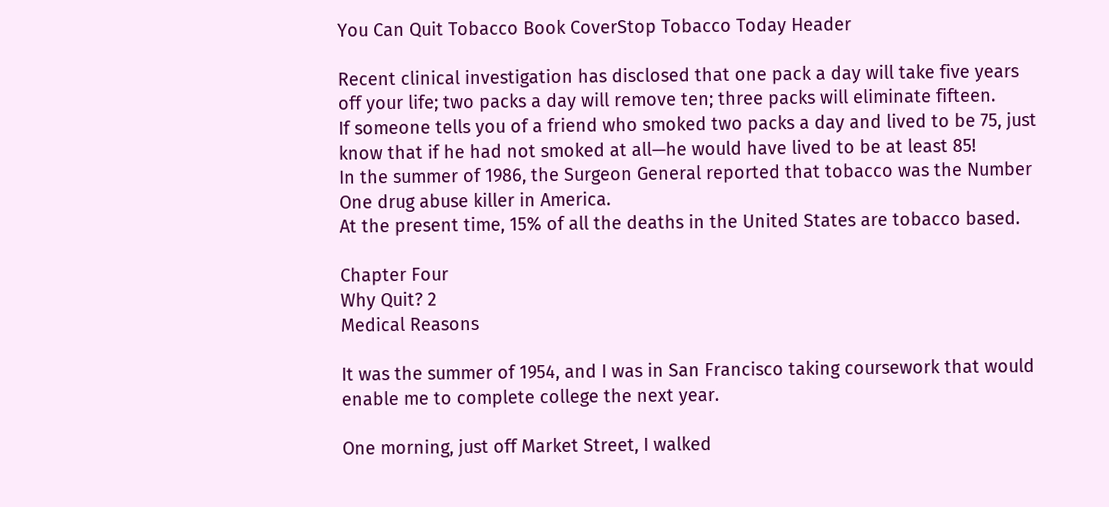You Can Quit Tobacco Book CoverStop Tobacco Today Header

Recent clinical investigation has disclosed that one pack a day will take five years off your life; two packs a day will remove ten; three packs will eliminate fifteen.
If someone tells you of a friend who smoked two packs a day and lived to be 75, just know that if he had not smoked at all—he would have lived to be at least 85!
In the summer of 1986, the Surgeon General reported that tobacco was the Number One drug abuse killer in America.
At the present time, 15% of all the deaths in the United States are tobacco based.

Chapter Four
Why Quit? 2
Medical Reasons

It was the summer of 1954, and I was in San Francisco taking coursework that would enable me to complete college the next year.

One morning, just off Market Street, I walked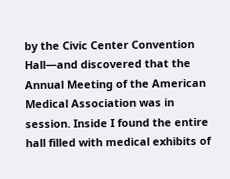by the Civic Center Convention Hall—and discovered that the Annual Meeting of the American Medical Association was in session. Inside I found the entire hall filled with medical exhibits of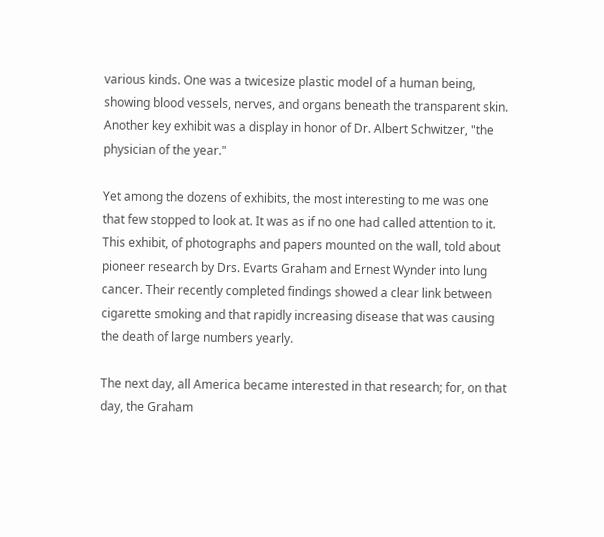various kinds. One was a twicesize plastic model of a human being, showing blood vessels, nerves, and organs beneath the transparent skin. Another key exhibit was a display in honor of Dr. Albert Schwitzer, "the physician of the year."

Yet among the dozens of exhibits, the most interesting to me was one that few stopped to look at. It was as if no one had called attention to it. This exhibit, of photographs and papers mounted on the wall, told about pioneer research by Drs. Evarts Graham and Ernest Wynder into lung cancer. Their recently completed findings showed a clear link between cigarette smoking and that rapidly increasing disease that was causing the death of large numbers yearly.

The next day, all America became interested in that research; for, on that day, the Graham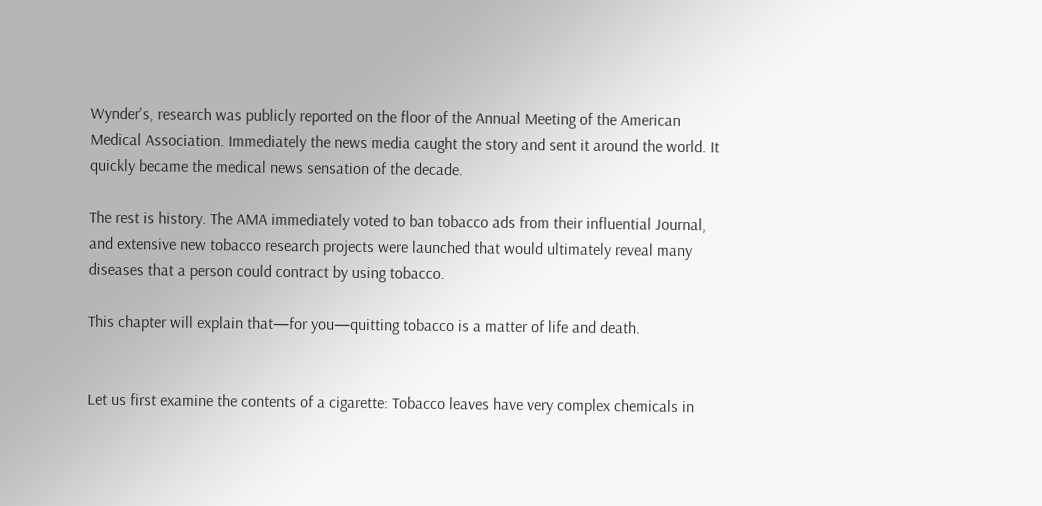Wynder's, research was publicly reported on the floor of the Annual Meeting of the American Medical Association. Immediately the news media caught the story and sent it around the world. It quickly became the medical news sensation of the decade.

The rest is history. The AMA immediately voted to ban tobacco ads from their influential Journal, and extensive new tobacco research projects were launched that would ultimately reveal many diseases that a person could contract by using tobacco.

This chapter will explain that—for you—quitting tobacco is a matter of life and death.


Let us first examine the contents of a cigarette: Tobacco leaves have very complex chemicals in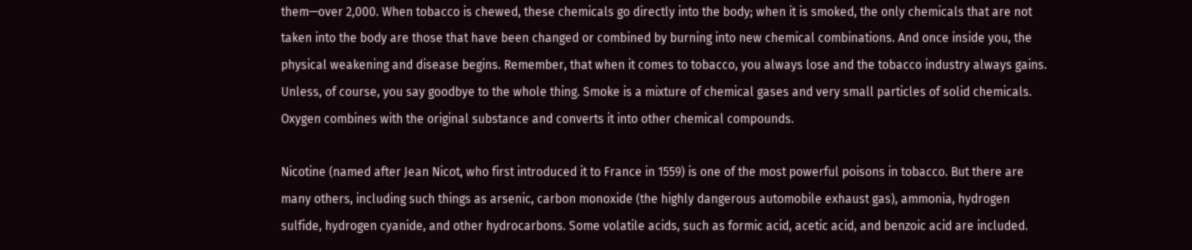them—over 2,000. When tobacco is chewed, these chemicals go directly into the body; when it is smoked, the only chemicals that are not taken into the body are those that have been changed or combined by burning into new chemical combinations. And once inside you, the physical weakening and disease begins. Remember, that when it comes to tobacco, you always lose and the tobacco industry always gains. Unless, of course, you say goodbye to the whole thing. Smoke is a mixture of chemical gases and very small particles of solid chemicals. Oxygen combines with the original substance and converts it into other chemical compounds.

Nicotine (named after Jean Nicot, who first introduced it to France in 1559) is one of the most powerful poisons in tobacco. But there are many others, including such things as arsenic, carbon monoxide (the highly dangerous automobile exhaust gas), ammonia, hydrogen sulfide, hydrogen cyanide, and other hydrocarbons. Some volatile acids, such as formic acid, acetic acid, and benzoic acid are included.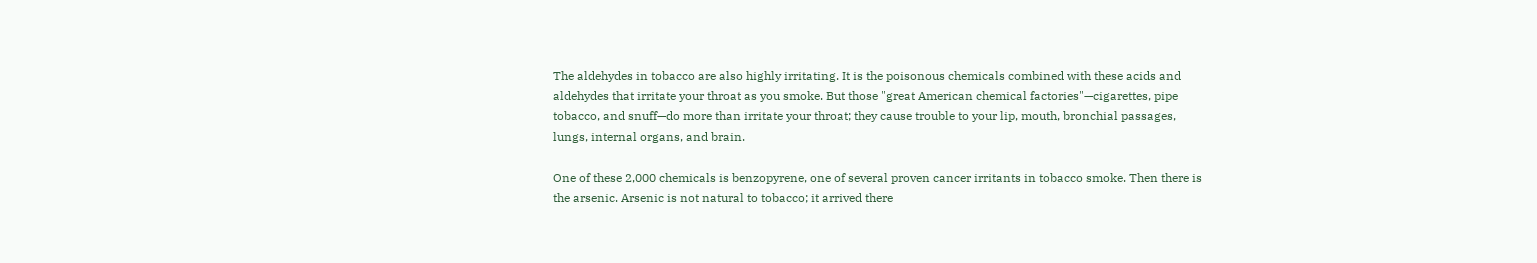The aldehydes in tobacco are also highly irritating. It is the poisonous chemicals combined with these acids and aldehydes that irritate your throat as you smoke. But those "great American chemical factories"—cigarettes, pipe tobacco, and snuff—do more than irritate your throat; they cause trouble to your lip, mouth, bronchial passages, lungs, internal organs, and brain.

One of these 2,000 chemicals is benzopyrene, one of several proven cancer irritants in tobacco smoke. Then there is the arsenic. Arsenic is not natural to tobacco; it arrived there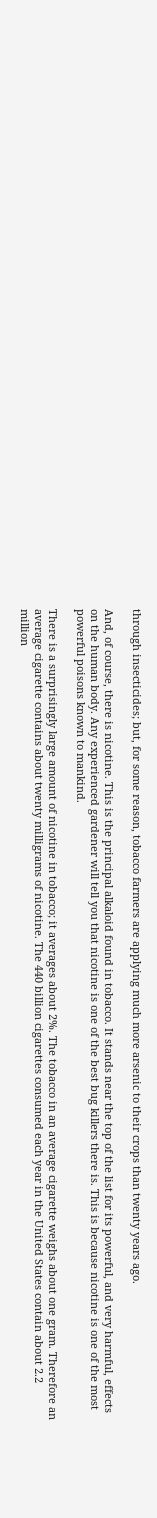through insecticides; but, for some reason, tobacco farmers are applying much more arsenic to their crops than twenty years ago.

And, of course, there is nicotine. This is the principal alkaloid found in tobacco. It stands near the top of the list for its powerful, and very harmful, effects on the human body. Any experienced gardener will tell you that nicotine is one of the best bug killers there is. This is because nicotine is one of the most powerful poisons known to mankind.

There is a surprisingly large amount of nicotine in tobacco; it averages about 2%. The tobacco in an average cigarette weighs about one gram. Therefore an average cigarette contains about twenty milligrams of nicotine. The 440 billion cigarettes consumed each year in the United States contain about 2.2 million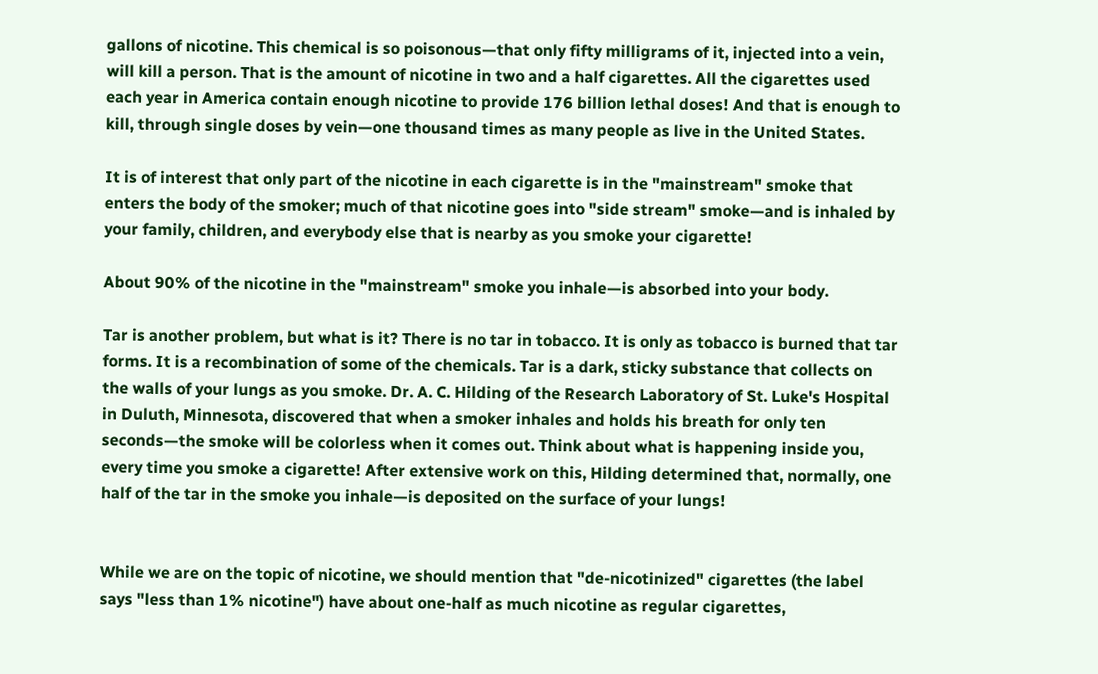gallons of nicotine. This chemical is so poisonous—that only fifty milligrams of it, injected into a vein, will kill a person. That is the amount of nicotine in two and a half cigarettes. All the cigarettes used each year in America contain enough nicotine to provide 176 billion lethal doses! And that is enough to kill, through single doses by vein—one thousand times as many people as live in the United States.

It is of interest that only part of the nicotine in each cigarette is in the "mainstream" smoke that enters the body of the smoker; much of that nicotine goes into "side stream" smoke—and is inhaled by your family, children, and everybody else that is nearby as you smoke your cigarette!

About 90% of the nicotine in the "mainstream" smoke you inhale—is absorbed into your body.

Tar is another problem, but what is it? There is no tar in tobacco. It is only as tobacco is burned that tar forms. It is a recombination of some of the chemicals. Tar is a dark, sticky substance that collects on the walls of your lungs as you smoke. Dr. A. C. Hilding of the Research Laboratory of St. Luke's Hospital in Duluth, Minnesota, discovered that when a smoker inhales and holds his breath for only ten seconds—the smoke will be colorless when it comes out. Think about what is happening inside you, every time you smoke a cigarette! After extensive work on this, Hilding determined that, normally, one half of the tar in the smoke you inhale—is deposited on the surface of your lungs!


While we are on the topic of nicotine, we should mention that "de-nicotinized" cigarettes (the label says "less than 1% nicotine") have about one-half as much nicotine as regular cigarettes,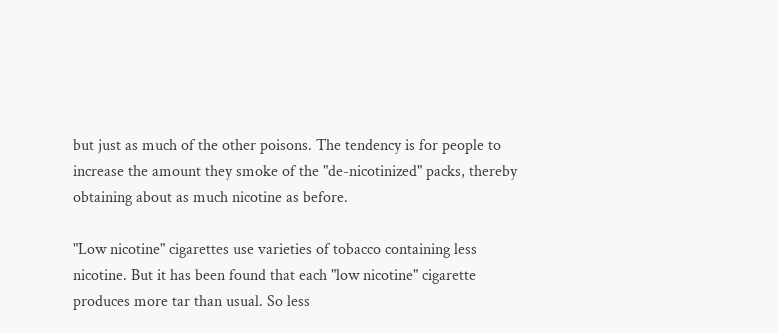but just as much of the other poisons. The tendency is for people to increase the amount they smoke of the "de-nicotinized" packs, thereby obtaining about as much nicotine as before.

"Low nicotine" cigarettes use varieties of tobacco containing less nicotine. But it has been found that each "low nicotine" cigarette produces more tar than usual. So less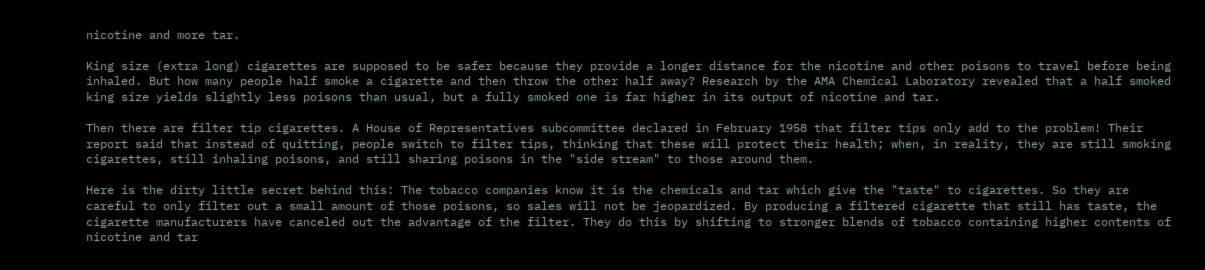nicotine and more tar.

King size (extra long) cigarettes are supposed to be safer because they provide a longer distance for the nicotine and other poisons to travel before being inhaled. But how many people half smoke a cigarette and then throw the other half away? Research by the AMA Chemical Laboratory revealed that a half smoked king size yields slightly less poisons than usual, but a fully smoked one is far higher in its output of nicotine and tar.

Then there are filter tip cigarettes. A House of Representatives subcommittee declared in February 1958 that filter tips only add to the problem! Their report said that instead of quitting, people switch to filter tips, thinking that these will protect their health; when, in reality, they are still smoking cigarettes, still inhaling poisons, and still sharing poisons in the "side stream" to those around them.

Here is the dirty little secret behind this: The tobacco companies know it is the chemicals and tar which give the "taste" to cigarettes. So they are careful to only filter out a small amount of those poisons, so sales will not be jeopardized. By producing a filtered cigarette that still has taste, the cigarette manufacturers have canceled out the advantage of the filter. They do this by shifting to stronger blends of tobacco containing higher contents of nicotine and tar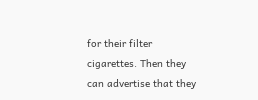for their filter cigarettes. Then they can advertise that they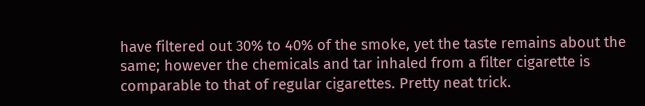have filtered out 30% to 40% of the smoke, yet the taste remains about the same; however the chemicals and tar inhaled from a filter cigarette is comparable to that of regular cigarettes. Pretty neat trick.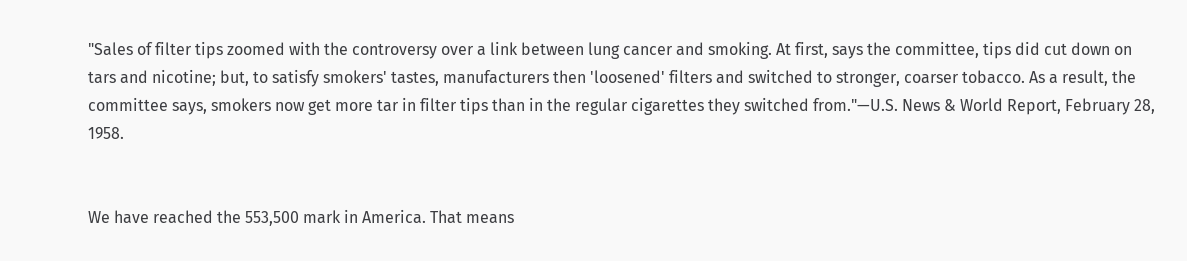"Sales of filter tips zoomed with the controversy over a link between lung cancer and smoking. At first, says the committee, tips did cut down on tars and nicotine; but, to satisfy smokers' tastes, manufacturers then 'loosened' filters and switched to stronger, coarser tobacco. As a result, the committee says, smokers now get more tar in filter tips than in the regular cigarettes they switched from."—U.S. News & World Report, February 28, 1958.


We have reached the 553,500 mark in America. That means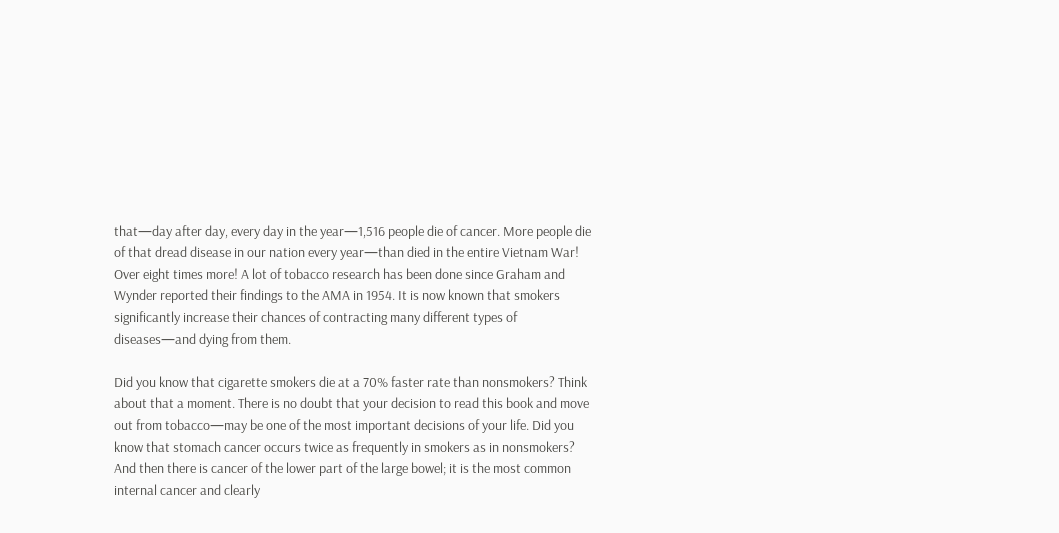that—day after day, every day in the year—1,516 people die of cancer. More people die of that dread disease in our nation every year—than died in the entire Vietnam War! Over eight times more! A lot of tobacco research has been done since Graham and Wynder reported their findings to the AMA in 1954. It is now known that smokers significantly increase their chances of contracting many different types of diseases—and dying from them.

Did you know that cigarette smokers die at a 70% faster rate than nonsmokers? Think about that a moment. There is no doubt that your decision to read this book and move out from tobacco—may be one of the most important decisions of your life. Did you know that stomach cancer occurs twice as frequently in smokers as in nonsmokers? And then there is cancer of the lower part of the large bowel; it is the most common internal cancer and clearly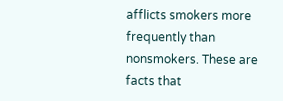afflicts smokers more frequently than nonsmokers. These are facts that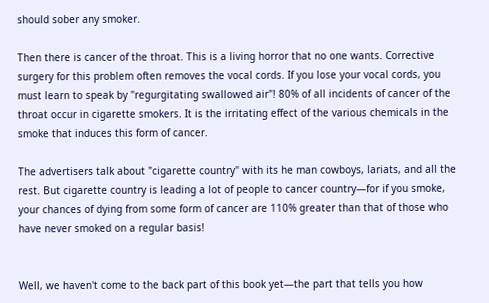should sober any smoker.

Then there is cancer of the throat. This is a living horror that no one wants. Corrective surgery for this problem often removes the vocal cords. If you lose your vocal cords, you must learn to speak by "regurgitating swallowed air"! 80% of all incidents of cancer of the throat occur in cigarette smokers. It is the irritating effect of the various chemicals in the smoke that induces this form of cancer.

The advertisers talk about "cigarette country" with its he man cowboys, lariats, and all the rest. But cigarette country is leading a lot of people to cancer country—for if you smoke, your chances of dying from some form of cancer are 110% greater than that of those who have never smoked on a regular basis!


Well, we haven't come to the back part of this book yet—the part that tells you how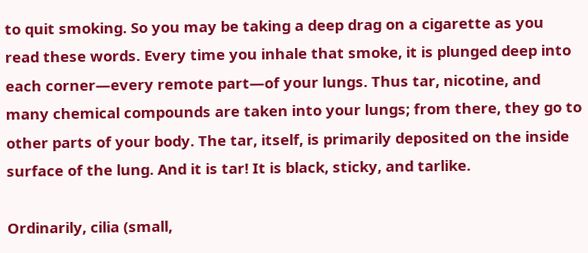to quit smoking. So you may be taking a deep drag on a cigarette as you read these words. Every time you inhale that smoke, it is plunged deep into each corner—every remote part—of your lungs. Thus tar, nicotine, and many chemical compounds are taken into your lungs; from there, they go to other parts of your body. The tar, itself, is primarily deposited on the inside surface of the lung. And it is tar! It is black, sticky, and tarlike.

Ordinarily, cilia (small,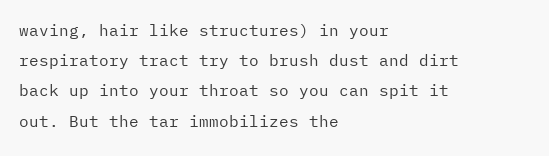waving, hair like structures) in your respiratory tract try to brush dust and dirt back up into your throat so you can spit it out. But the tar immobilizes the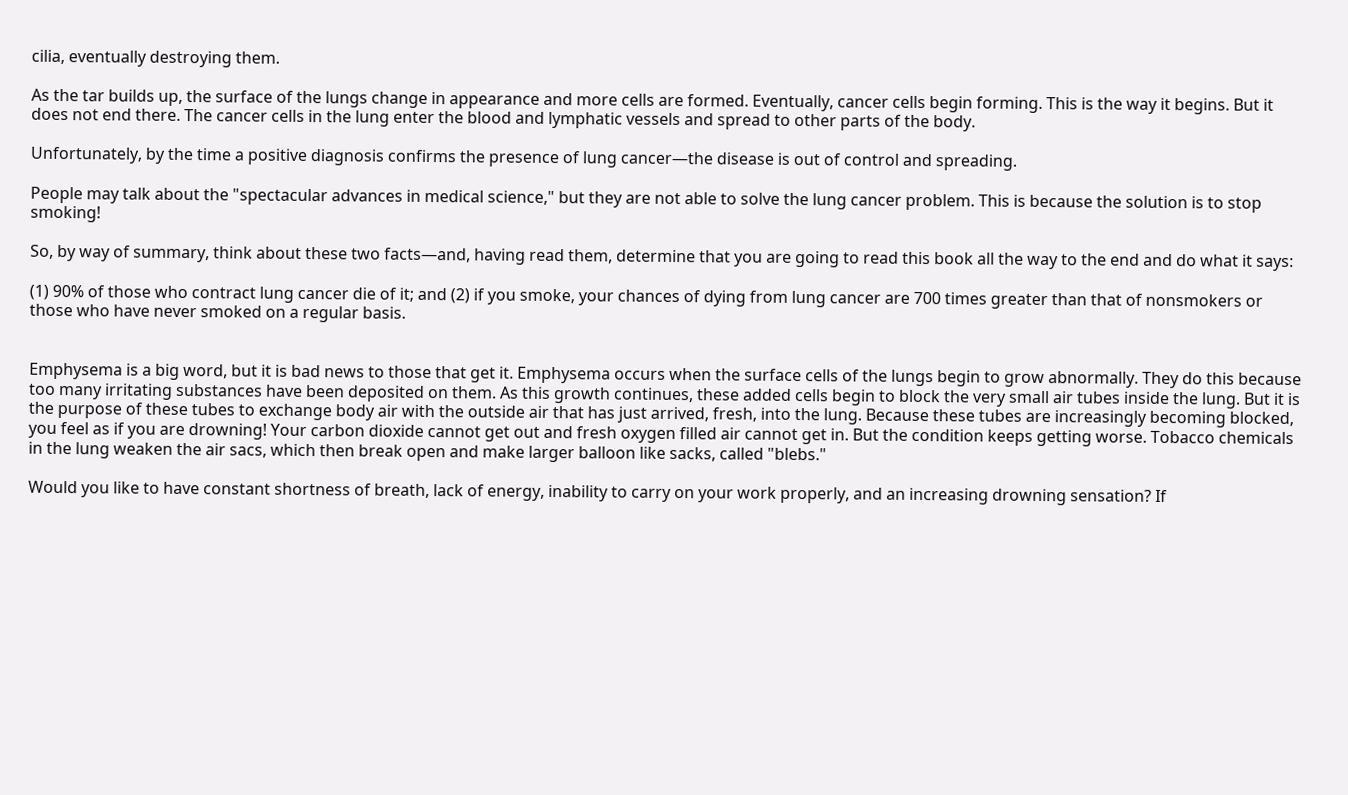cilia, eventually destroying them.

As the tar builds up, the surface of the lungs change in appearance and more cells are formed. Eventually, cancer cells begin forming. This is the way it begins. But it does not end there. The cancer cells in the lung enter the blood and lymphatic vessels and spread to other parts of the body.

Unfortunately, by the time a positive diagnosis confirms the presence of lung cancer—the disease is out of control and spreading.

People may talk about the "spectacular advances in medical science," but they are not able to solve the lung cancer problem. This is because the solution is to stop smoking!

So, by way of summary, think about these two facts—and, having read them, determine that you are going to read this book all the way to the end and do what it says:

(1) 90% of those who contract lung cancer die of it; and (2) if you smoke, your chances of dying from lung cancer are 700 times greater than that of nonsmokers or those who have never smoked on a regular basis.


Emphysema is a big word, but it is bad news to those that get it. Emphysema occurs when the surface cells of the lungs begin to grow abnormally. They do this because too many irritating substances have been deposited on them. As this growth continues, these added cells begin to block the very small air tubes inside the lung. But it is the purpose of these tubes to exchange body air with the outside air that has just arrived, fresh, into the lung. Because these tubes are increasingly becoming blocked, you feel as if you are drowning! Your carbon dioxide cannot get out and fresh oxygen filled air cannot get in. But the condition keeps getting worse. Tobacco chemicals in the lung weaken the air sacs, which then break open and make larger balloon like sacks, called "blebs."

Would you like to have constant shortness of breath, lack of energy, inability to carry on your work properly, and an increasing drowning sensation? If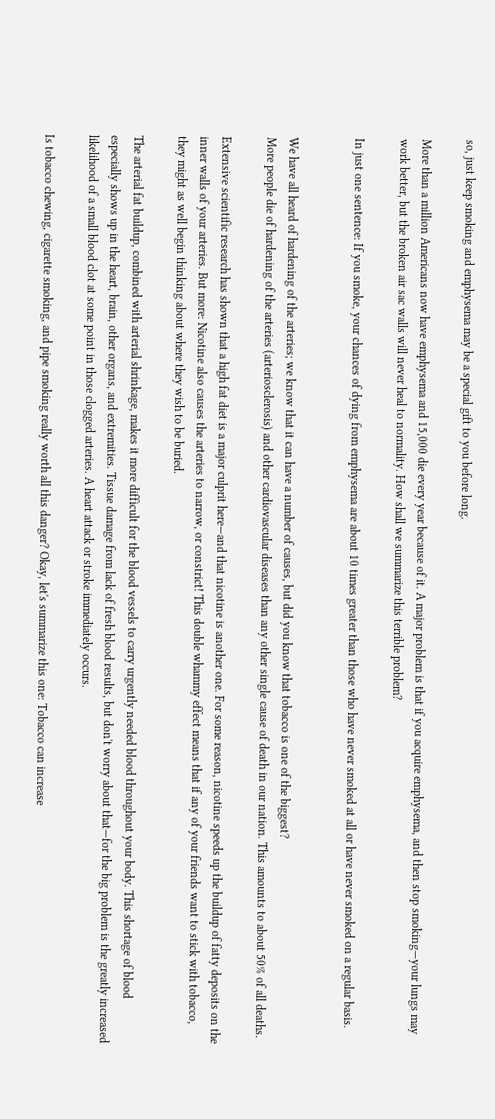so, just keep smoking and emphysema may be a special gift to you before long.

More than a million Americans now have emphysema and 15,000 die every year because of it. A major problem is that if you acquire emphysema, and then stop smoking—your lungs may work better, but the broken air sac walls will never heal to normality. How shall we summarize this terrible problem?

In just one sentence: If you smoke, your chances of dying from emphysema are about 10 times greater than those who have never smoked at all or have never smoked on a regular basis.


We have all heard of hardening of the arteries; we know that it can have a number of causes, but did you know that tobacco is one of the biggest?
More people die of hardening of the arteries (arteriosclerosis) and other cardiovascular diseases than any other single cause of death in our nation. This amounts to about 50% of all deaths.

Extensive scientific research has shown that a high fat diet is a major culprit here—and that nicotine is another one. For some reason, nicotine speeds up the buildup of fatty deposits on the inner walls of your arteries. But more: Nicotine also causes the arteries to narrow, or constrict! This double whammy effect means that if any of your friends want to stick with tobacco, they might as well begin thinking about where they wish to be buried.

The arterial fat buildup, combined with arterial shrinkage, makes it more difficult for the blood vessels to carry urgently needed blood throughout your body. This shortage of blood especially shows up in the heart, brain, other organs, and extremities. Tissue damage from lack of fresh blood results, but don't worry about that—for the big problem is the greatly increased likelihood of a small blood clot at some point in those clogged arteries. A heart attack or stroke immediately occurs.

Is tobacco chewing, cigarette smoking, and pipe smoking really worth all this danger? Okay, let's summarize this one: Tobacco can increase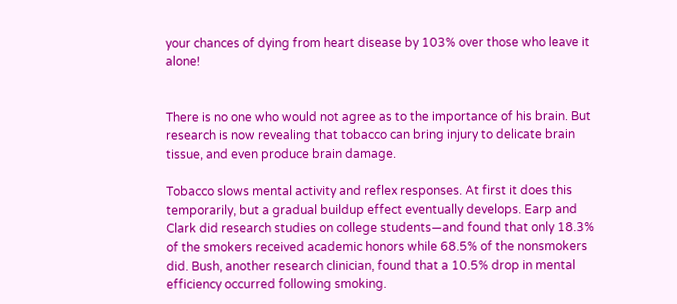your chances of dying from heart disease by 103% over those who leave it alone!


There is no one who would not agree as to the importance of his brain. But research is now revealing that tobacco can bring injury to delicate brain tissue, and even produce brain damage.

Tobacco slows mental activity and reflex responses. At first it does this temporarily, but a gradual buildup effect eventually develops. Earp and Clark did research studies on college students—and found that only 18.3% of the smokers received academic honors while 68.5% of the nonsmokers did. Bush, another research clinician, found that a 10.5% drop in mental efficiency occurred following smoking.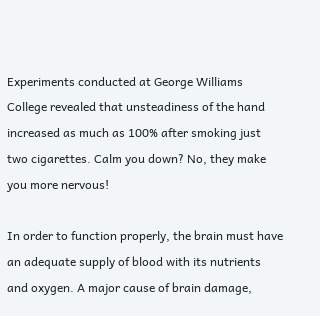Experiments conducted at George Williams College revealed that unsteadiness of the hand increased as much as 100% after smoking just two cigarettes. Calm you down? No, they make you more nervous!

In order to function properly, the brain must have an adequate supply of blood with its nutrients and oxygen. A major cause of brain damage,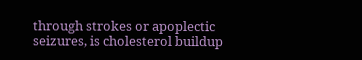through strokes or apoplectic seizures, is cholesterol buildup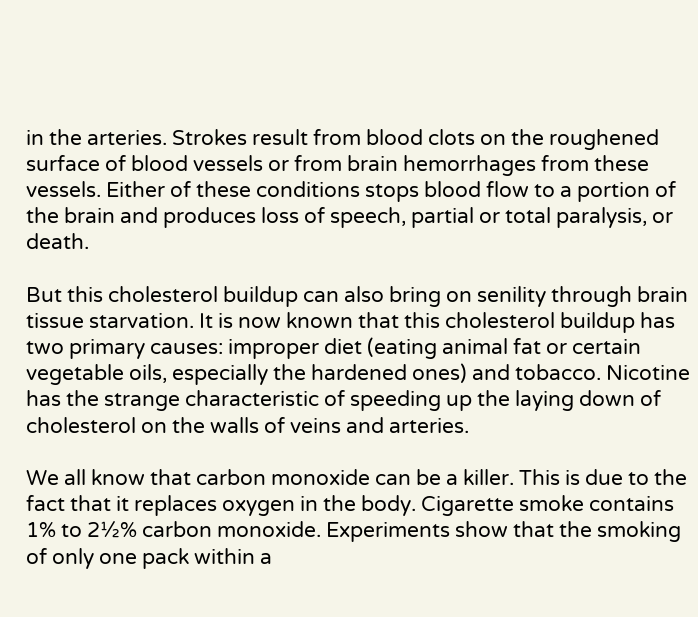in the arteries. Strokes result from blood clots on the roughened surface of blood vessels or from brain hemorrhages from these vessels. Either of these conditions stops blood flow to a portion of the brain and produces loss of speech, partial or total paralysis, or death.

But this cholesterol buildup can also bring on senility through brain tissue starvation. It is now known that this cholesterol buildup has two primary causes: improper diet (eating animal fat or certain vegetable oils, especially the hardened ones) and tobacco. Nicotine has the strange characteristic of speeding up the laying down of cholesterol on the walls of veins and arteries.

We all know that carbon monoxide can be a killer. This is due to the fact that it replaces oxygen in the body. Cigarette smoke contains 1% to 2½% carbon monoxide. Experiments show that the smoking of only one pack within a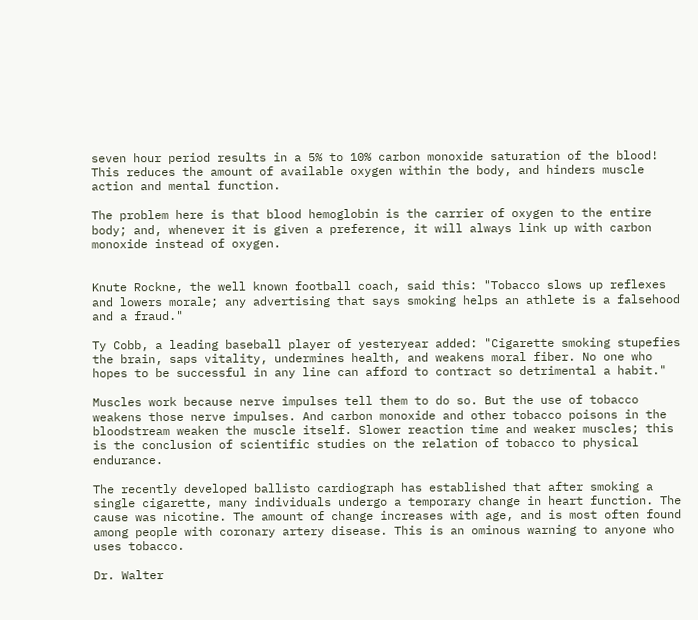seven hour period results in a 5% to 10% carbon monoxide saturation of the blood! This reduces the amount of available oxygen within the body, and hinders muscle action and mental function.

The problem here is that blood hemoglobin is the carrier of oxygen to the entire body; and, whenever it is given a preference, it will always link up with carbon monoxide instead of oxygen.


Knute Rockne, the well known football coach, said this: "Tobacco slows up reflexes and lowers morale; any advertising that says smoking helps an athlete is a falsehood and a fraud."

Ty Cobb, a leading baseball player of yesteryear added: "Cigarette smoking stupefies the brain, saps vitality, undermines health, and weakens moral fiber. No one who hopes to be successful in any line can afford to contract so detrimental a habit."

Muscles work because nerve impulses tell them to do so. But the use of tobacco weakens those nerve impulses. And carbon monoxide and other tobacco poisons in the bloodstream weaken the muscle itself. Slower reaction time and weaker muscles; this is the conclusion of scientific studies on the relation of tobacco to physical endurance.

The recently developed ballisto cardiograph has established that after smoking a single cigarette, many individuals undergo a temporary change in heart function. The cause was nicotine. The amount of change increases with age, and is most often found among people with coronary artery disease. This is an ominous warning to anyone who uses tobacco.

Dr. Walter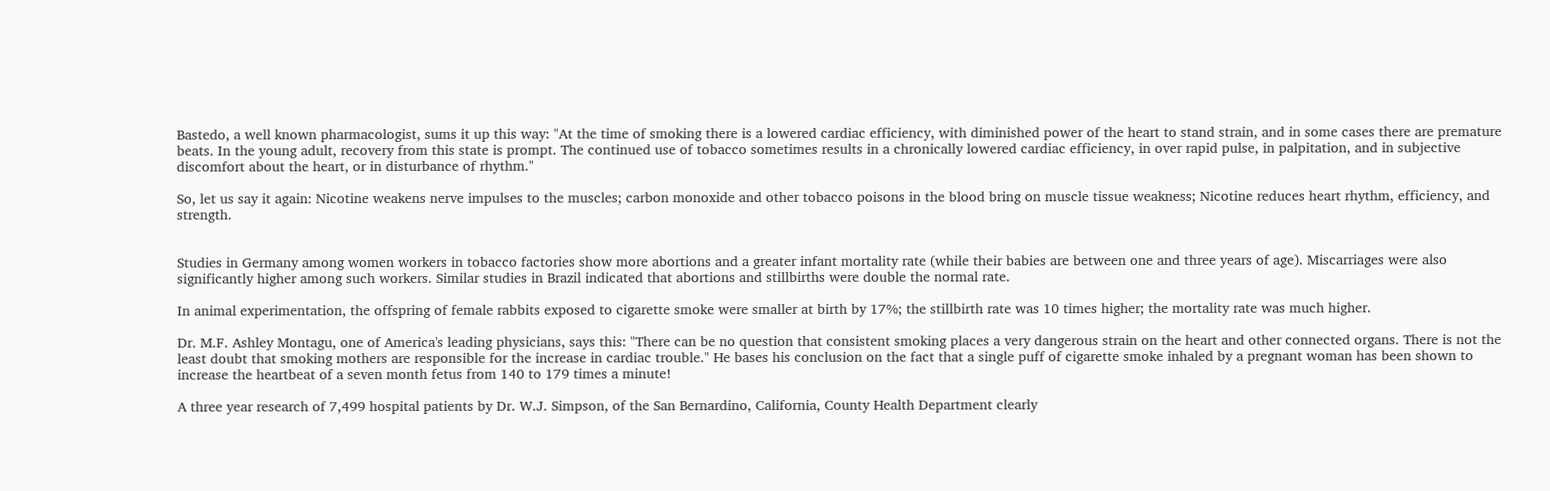Bastedo, a well known pharmacologist, sums it up this way: "At the time of smoking there is a lowered cardiac efficiency, with diminished power of the heart to stand strain, and in some cases there are premature beats. In the young adult, recovery from this state is prompt. The continued use of tobacco sometimes results in a chronically lowered cardiac efficiency, in over rapid pulse, in palpitation, and in subjective discomfort about the heart, or in disturbance of rhythm."

So, let us say it again: Nicotine weakens nerve impulses to the muscles; carbon monoxide and other tobacco poisons in the blood bring on muscle tissue weakness; Nicotine reduces heart rhythm, efficiency, and strength.


Studies in Germany among women workers in tobacco factories show more abortions and a greater infant mortality rate (while their babies are between one and three years of age). Miscarriages were also significantly higher among such workers. Similar studies in Brazil indicated that abortions and stillbirths were double the normal rate.

In animal experimentation, the offspring of female rabbits exposed to cigarette smoke were smaller at birth by 17%; the stillbirth rate was 10 times higher; the mortality rate was much higher.

Dr. M.F. Ashley Montagu, one of America's leading physicians, says this: "There can be no question that consistent smoking places a very dangerous strain on the heart and other connected organs. There is not the least doubt that smoking mothers are responsible for the increase in cardiac trouble." He bases his conclusion on the fact that a single puff of cigarette smoke inhaled by a pregnant woman has been shown to increase the heartbeat of a seven month fetus from 140 to 179 times a minute!

A three year research of 7,499 hospital patients by Dr. W.J. Simpson, of the San Bernardino, California, County Health Department clearly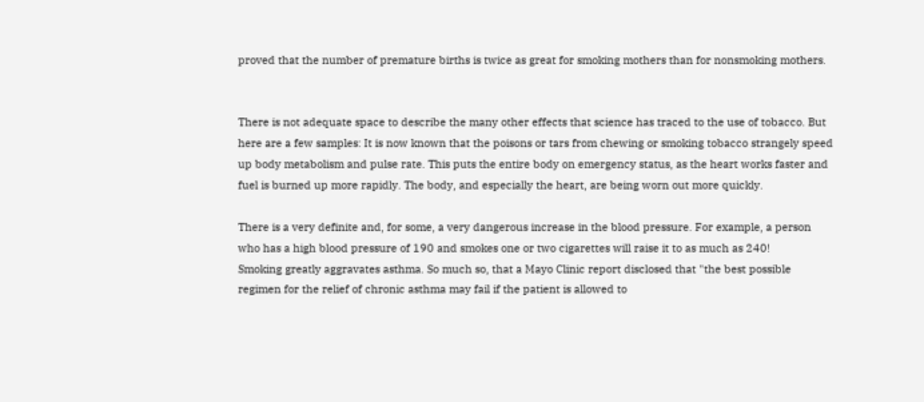proved that the number of premature births is twice as great for smoking mothers than for nonsmoking mothers.


There is not adequate space to describe the many other effects that science has traced to the use of tobacco. But here are a few samples: It is now known that the poisons or tars from chewing or smoking tobacco strangely speed up body metabolism and pulse rate. This puts the entire body on emergency status, as the heart works faster and fuel is burned up more rapidly. The body, and especially the heart, are being worn out more quickly.

There is a very definite and, for some, a very dangerous increase in the blood pressure. For example, a person who has a high blood pressure of 190 and smokes one or two cigarettes will raise it to as much as 240!
Smoking greatly aggravates asthma. So much so, that a Mayo Clinic report disclosed that "the best possible regimen for the relief of chronic asthma may fail if the patient is allowed to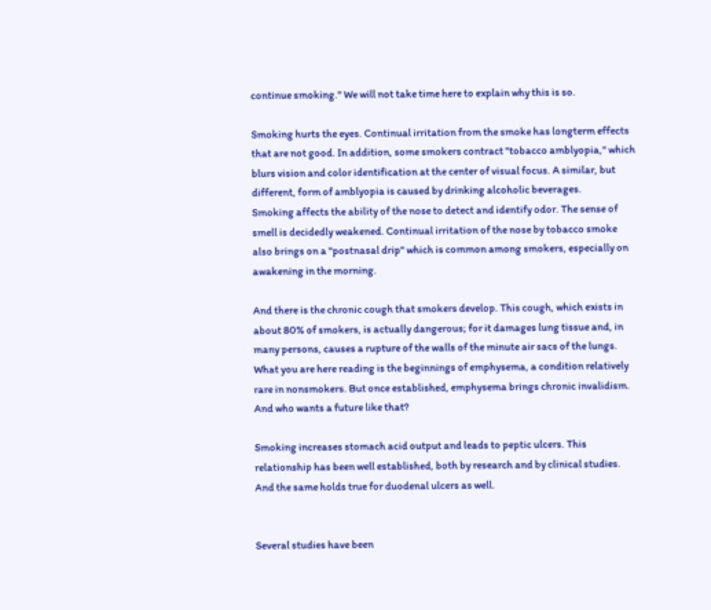continue smoking." We will not take time here to explain why this is so.

Smoking hurts the eyes. Continual irritation from the smoke has longterm effects that are not good. In addition, some smokers contract "tobacco amblyopia," which blurs vision and color identification at the center of visual focus. A similar, but different, form of amblyopia is caused by drinking alcoholic beverages.
Smoking affects the ability of the nose to detect and identify odor. The sense of smell is decidedly weakened. Continual irritation of the nose by tobacco smoke also brings on a "postnasal drip" which is common among smokers, especially on awakening in the morning.

And there is the chronic cough that smokers develop. This cough, which exists in about 80% of smokers, is actually dangerous; for it damages lung tissue and, in many persons, causes a rupture of the walls of the minute air sacs of the lungs. What you are here reading is the beginnings of emphysema, a condition relatively rare in nonsmokers. But once established, emphysema brings chronic invalidism. And who wants a future like that?

Smoking increases stomach acid output and leads to peptic ulcers. This relationship has been well established, both by research and by clinical studies. And the same holds true for duodenal ulcers as well.


Several studies have been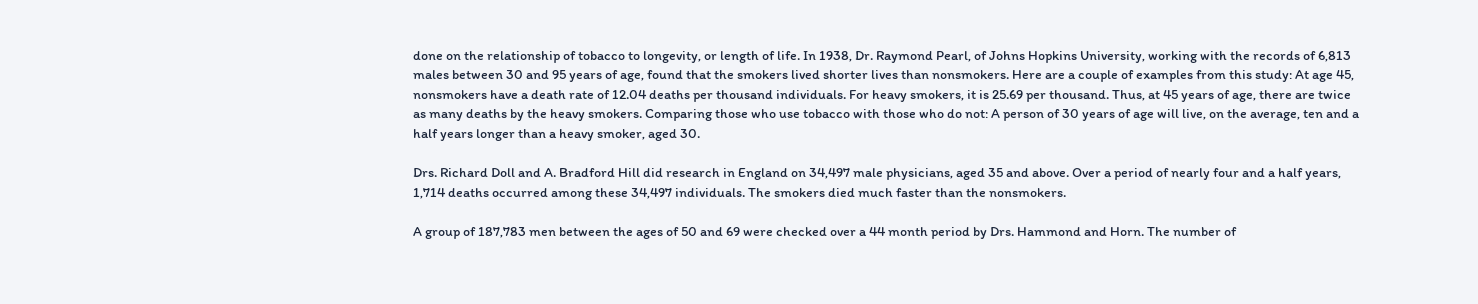done on the relationship of tobacco to longevity, or length of life. In 1938, Dr. Raymond Pearl, of Johns Hopkins University, working with the records of 6,813 males between 30 and 95 years of age, found that the smokers lived shorter lives than nonsmokers. Here are a couple of examples from this study: At age 45, nonsmokers have a death rate of 12.04 deaths per thousand individuals. For heavy smokers, it is 25.69 per thousand. Thus, at 45 years of age, there are twice as many deaths by the heavy smokers. Comparing those who use tobacco with those who do not: A person of 30 years of age will live, on the average, ten and a half years longer than a heavy smoker, aged 30.

Drs. Richard Doll and A. Bradford Hill did research in England on 34,497 male physicians, aged 35 and above. Over a period of nearly four and a half years, 1,714 deaths occurred among these 34,497 individuals. The smokers died much faster than the nonsmokers.

A group of 187,783 men between the ages of 50 and 69 were checked over a 44 month period by Drs. Hammond and Horn. The number of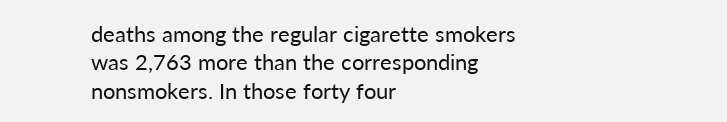deaths among the regular cigarette smokers was 2,763 more than the corresponding nonsmokers. In those forty four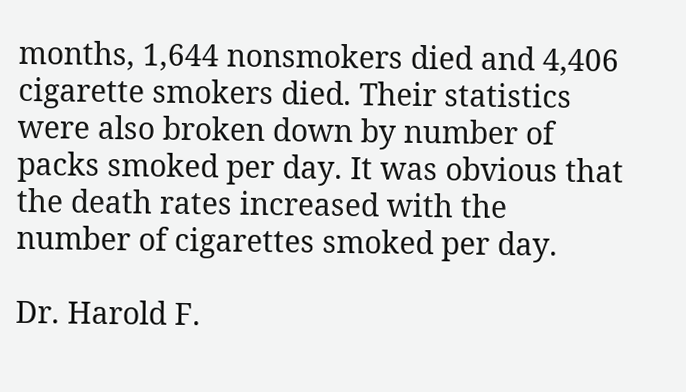months, 1,644 nonsmokers died and 4,406 cigarette smokers died. Their statistics were also broken down by number of packs smoked per day. It was obvious that the death rates increased with the number of cigarettes smoked per day.

Dr. Harold F.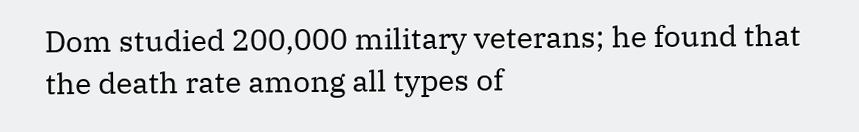Dom studied 200,000 military veterans; he found that the death rate among all types of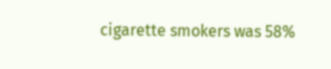cigarette smokers was 58%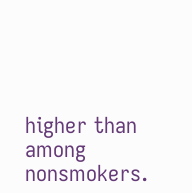higher than among nonsmokers.